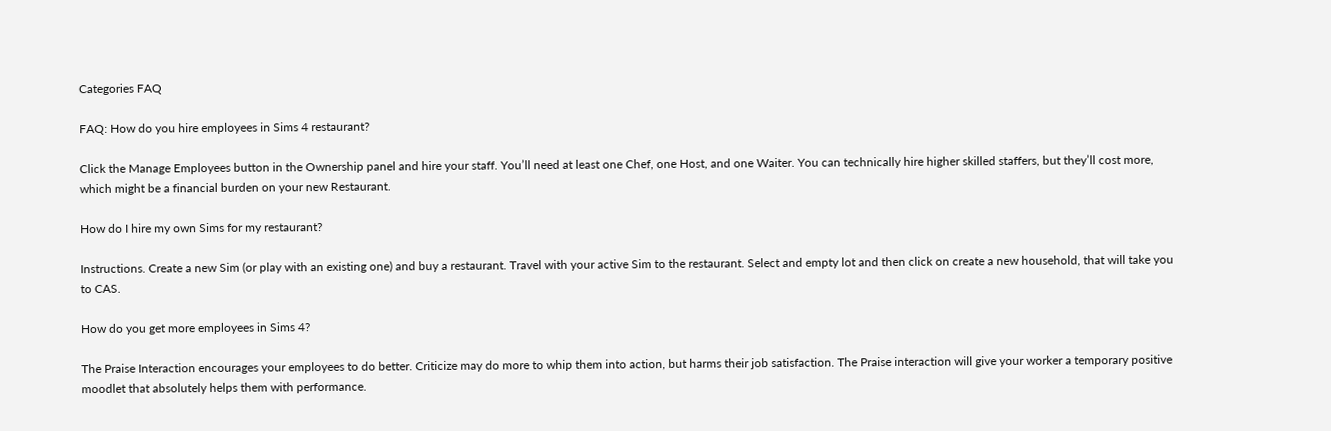Categories FAQ

FAQ: How do you hire employees in Sims 4 restaurant?

Click the Manage Employees button in the Ownership panel and hire your staff. You’ll need at least one Chef, one Host, and one Waiter. You can technically hire higher skilled staffers, but they’ll cost more, which might be a financial burden on your new Restaurant.

How do I hire my own Sims for my restaurant?

Instructions. Create a new Sim (or play with an existing one) and buy a restaurant. Travel with your active Sim to the restaurant. Select and empty lot and then click on create a new household, that will take you to CAS.

How do you get more employees in Sims 4?

The Praise Interaction encourages your employees to do better. Criticize may do more to whip them into action, but harms their job satisfaction. The Praise interaction will give your worker a temporary positive moodlet that absolutely helps them with performance.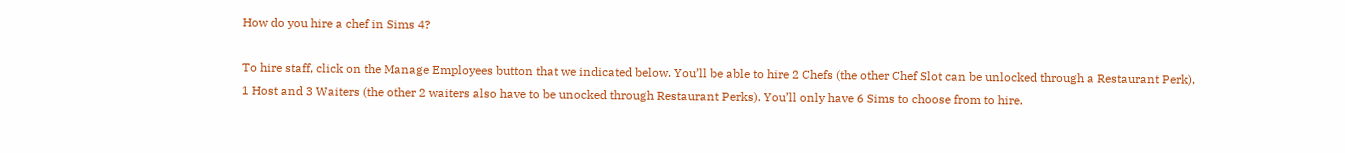How do you hire a chef in Sims 4?

To hire staff, click on the Manage Employees button that we indicated below. You’ll be able to hire 2 Chefs (the other Chef Slot can be unlocked through a Restaurant Perk), 1 Host and 3 Waiters (the other 2 waiters also have to be unocked through Restaurant Perks). You’ll only have 6 Sims to choose from to hire.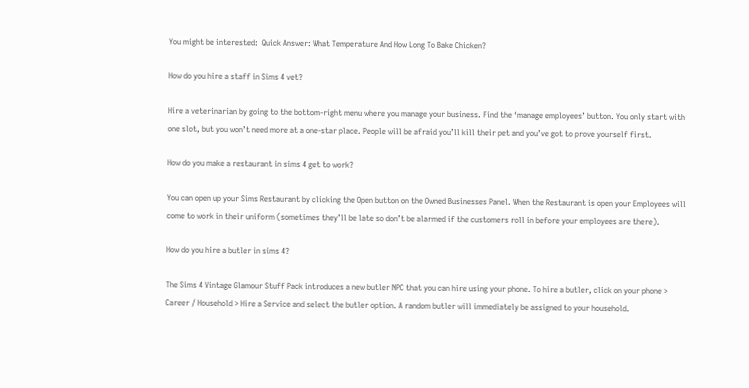You might be interested:  Quick Answer: What Temperature And How Long To Bake Chicken?

How do you hire a staff in Sims 4 vet?

Hire a veterinarian by going to the bottom-right menu where you manage your business. Find the ‘manage employees’ button. You only start with one slot, but you won’t need more at a one-star place. People will be afraid you’ll kill their pet and you’ve got to prove yourself first.

How do you make a restaurant in sims 4 get to work?

You can open up your Sims Restaurant by clicking the Open button on the Owned Businesses Panel. When the Restaurant is open your Employees will come to work in their uniform (sometimes they’ll be late so don’t be alarmed if the customers roll in before your employees are there).

How do you hire a butler in sims 4?

The Sims 4 Vintage Glamour Stuff Pack introduces a new butler NPC that you can hire using your phone. To hire a butler, click on your phone > Career / Household > Hire a Service and select the butler option. A random butler will immediately be assigned to your household.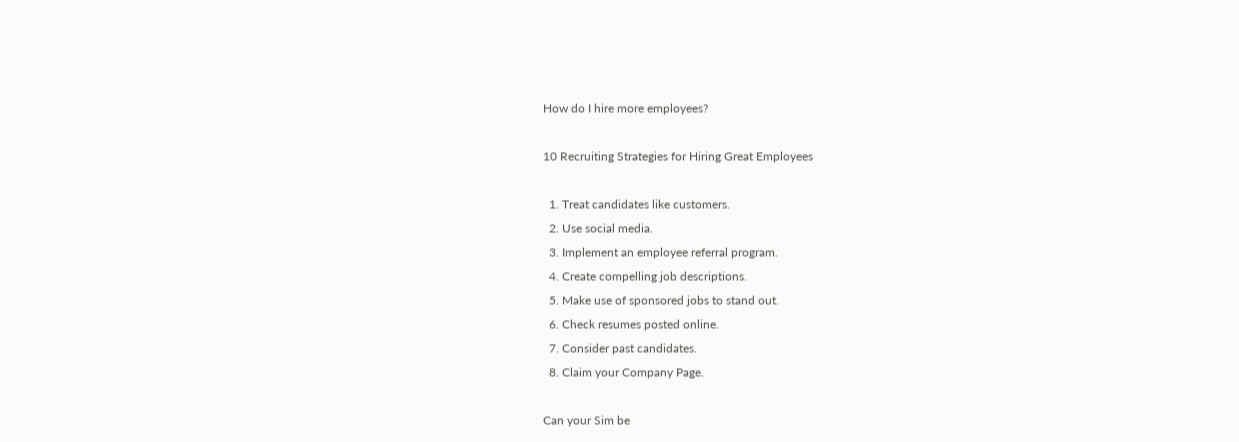How do I hire more employees?

10 Recruiting Strategies for Hiring Great Employees

  1. Treat candidates like customers.
  2. Use social media.
  3. Implement an employee referral program.
  4. Create compelling job descriptions.
  5. Make use of sponsored jobs to stand out.
  6. Check resumes posted online.
  7. Consider past candidates.
  8. Claim your Company Page.

Can your Sim be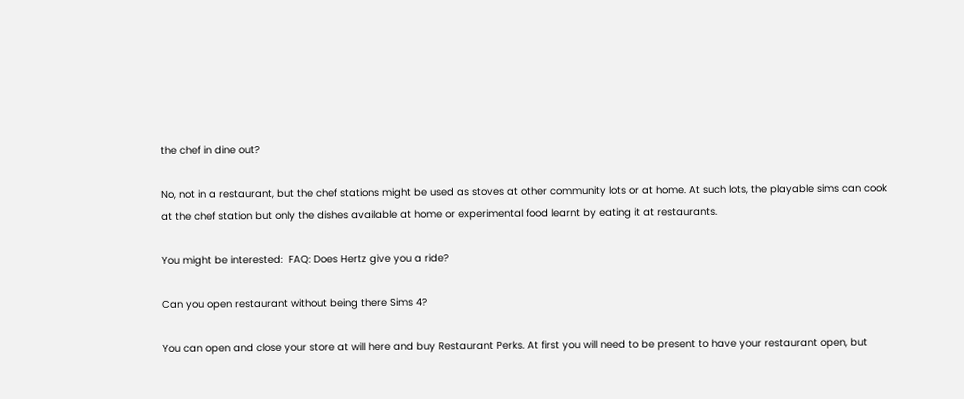the chef in dine out?

No, not in a restaurant, but the chef stations might be used as stoves at other community lots or at home. At such lots, the playable sims can cook at the chef station but only the dishes available at home or experimental food learnt by eating it at restaurants.

You might be interested:  FAQ: Does Hertz give you a ride?

Can you open restaurant without being there Sims 4?

You can open and close your store at will here and buy Restaurant Perks. At first you will need to be present to have your restaurant open, but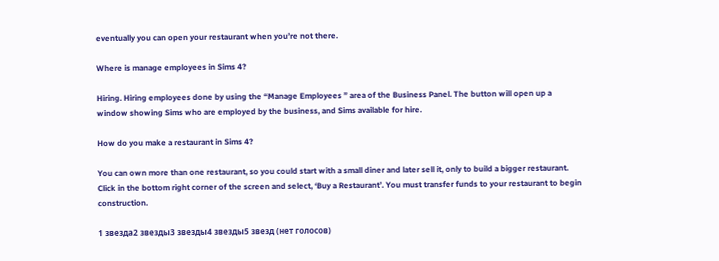eventually you can open your restaurant when you’re not there.

Where is manage employees in Sims 4?

Hiring. Hiring employees done by using the “Manage Employees ” area of the Business Panel. The button will open up a window showing Sims who are employed by the business, and Sims available for hire.

How do you make a restaurant in Sims 4?

You can own more than one restaurant, so you could start with a small diner and later sell it, only to build a bigger restaurant. Click in the bottom right corner of the screen and select, ‘Buy a Restaurant’. You must transfer funds to your restaurant to begin construction.

1 звезда2 звезды3 звезды4 звезды5 звезд (нет голосов)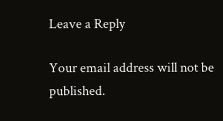Leave a Reply

Your email address will not be published.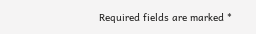Required fields are marked *